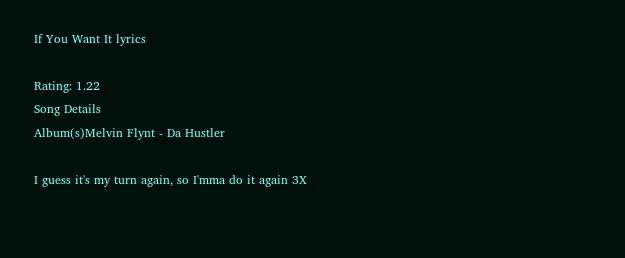If You Want It lyrics

Rating: 1.22
Song Details
Album(s)Melvin Flynt - Da Hustler

I guess it's my turn again, so I'mma do it again 3X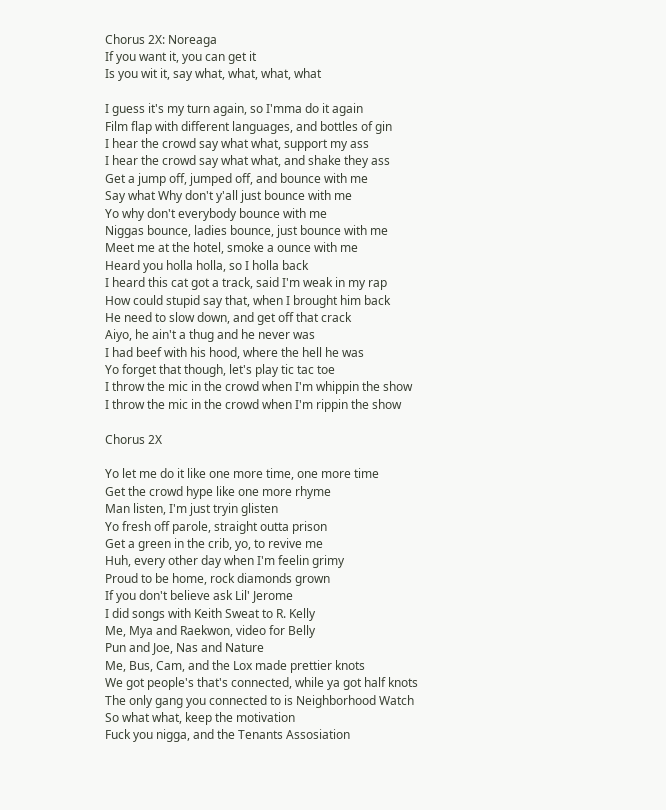Chorus 2X: Noreaga
If you want it, you can get it
Is you wit it, say what, what, what, what

I guess it's my turn again, so I'mma do it again
Film flap with different languages, and bottles of gin
I hear the crowd say what what, support my ass
I hear the crowd say what what, and shake they ass
Get a jump off, jumped off, and bounce with me
Say what Why don't y'all just bounce with me
Yo why don't everybody bounce with me
Niggas bounce, ladies bounce, just bounce with me
Meet me at the hotel, smoke a ounce with me
Heard you holla holla, so I holla back
I heard this cat got a track, said I'm weak in my rap
How could stupid say that, when I brought him back
He need to slow down, and get off that crack
Aiyo, he ain't a thug and he never was
I had beef with his hood, where the hell he was
Yo forget that though, let's play tic tac toe
I throw the mic in the crowd when I'm whippin the show
I throw the mic in the crowd when I'm rippin the show

Chorus 2X

Yo let me do it like one more time, one more time
Get the crowd hype like one more rhyme
Man listen, I'm just tryin glisten
Yo fresh off parole, straight outta prison
Get a green in the crib, yo, to revive me
Huh, every other day when I'm feelin grimy
Proud to be home, rock diamonds grown
If you don't believe ask Lil' Jerome
I did songs with Keith Sweat to R. Kelly
Me, Mya and Raekwon, video for Belly
Pun and Joe, Nas and Nature
Me, Bus, Cam, and the Lox made prettier knots
We got people's that's connected, while ya got half knots
The only gang you connected to is Neighborhood Watch
So what what, keep the motivation
Fuck you nigga, and the Tenants Assosiation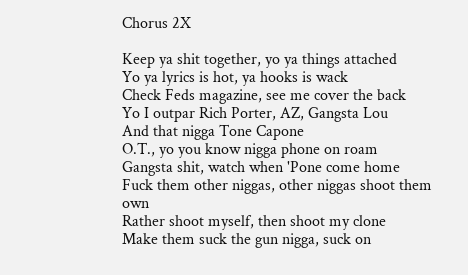Chorus 2X

Keep ya shit together, yo ya things attached
Yo ya lyrics is hot, ya hooks is wack
Check Feds magazine, see me cover the back
Yo I outpar Rich Porter, AZ, Gangsta Lou
And that nigga Tone Capone
O.T., yo you know nigga phone on roam
Gangsta shit, watch when 'Pone come home
Fuck them other niggas, other niggas shoot them own
Rather shoot myself, then shoot my clone
Make them suck the gun nigga, suck on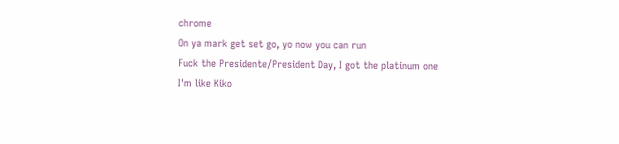chrome
On ya mark get set go, yo now you can run
Fuck the Presidente/President Day, I got the platinum one
I'm like Kiko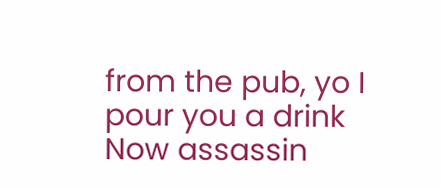from the pub, yo I pour you a drink
Now assassin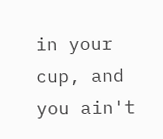in your cup, and you ain't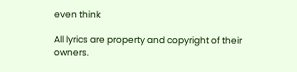even think

All lyrics are property and copyright of their owners.